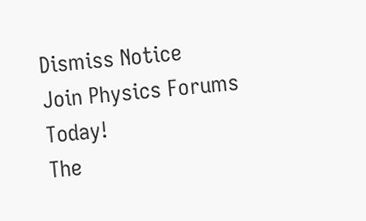Dismiss Notice
Join Physics Forums Today!
The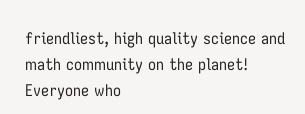friendliest, high quality science and math community on the planet! Everyone who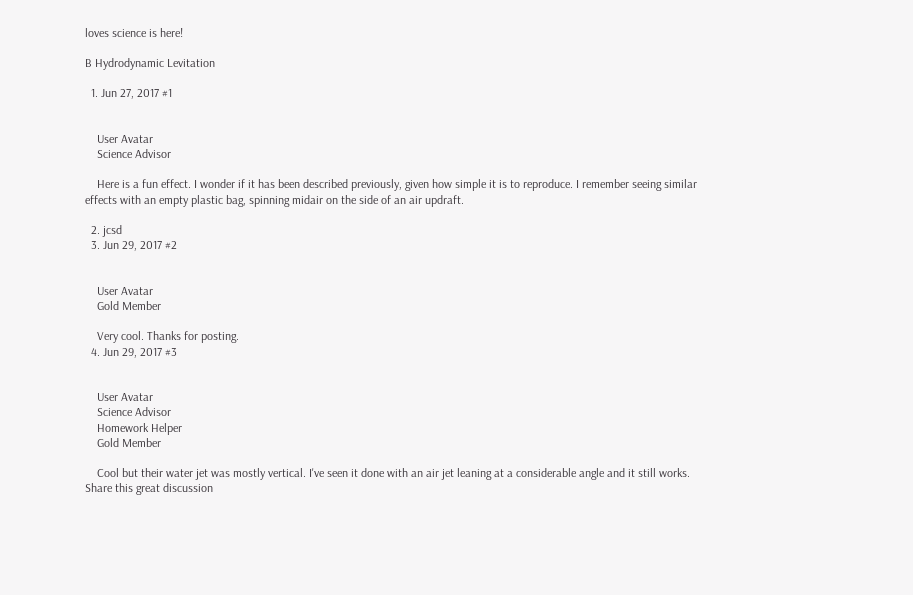loves science is here!

B Hydrodynamic Levitation

  1. Jun 27, 2017 #1


    User Avatar
    Science Advisor

    Here is a fun effect. I wonder if it has been described previously, given how simple it is to reproduce. I remember seeing similar effects with an empty plastic bag, spinning midair on the side of an air updraft.

  2. jcsd
  3. Jun 29, 2017 #2


    User Avatar
    Gold Member

    Very cool. Thanks for posting.
  4. Jun 29, 2017 #3


    User Avatar
    Science Advisor
    Homework Helper
    Gold Member

    Cool but their water jet was mostly vertical. I've seen it done with an air jet leaning at a considerable angle and it still works.
Share this great discussion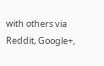with others via Reddit, Google+,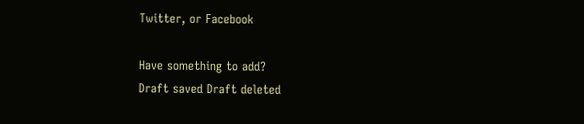Twitter, or Facebook

Have something to add?
Draft saved Draft deleted